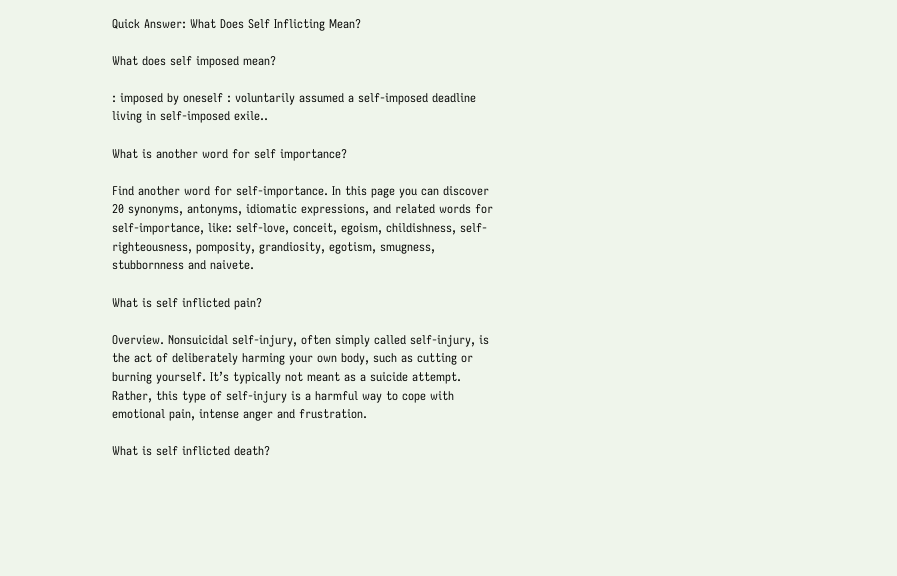Quick Answer: What Does Self Inflicting Mean?

What does self imposed mean?

: imposed by oneself : voluntarily assumed a self-imposed deadline living in self-imposed exile..

What is another word for self importance?

Find another word for self-importance. In this page you can discover 20 synonyms, antonyms, idiomatic expressions, and related words for self-importance, like: self-love, conceit, egoism, childishness, self-righteousness, pomposity, grandiosity, egotism, smugness, stubbornness and naivete.

What is self inflicted pain?

Overview. Nonsuicidal self-injury, often simply called self-injury, is the act of deliberately harming your own body, such as cutting or burning yourself. It’s typically not meant as a suicide attempt. Rather, this type of self-injury is a harmful way to cope with emotional pain, intense anger and frustration.

What is self inflicted death?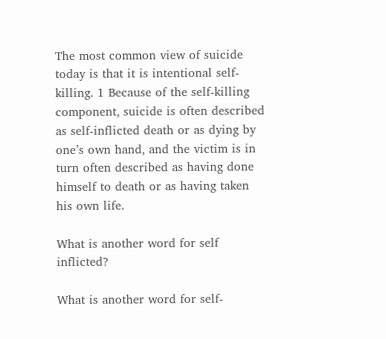The most common view of suicide today is that it is intentional self-killing. 1 Because of the self-killing component, suicide is often described as self-inflicted death or as dying by one’s own hand, and the victim is in turn often described as having done himself to death or as having taken his own life.

What is another word for self inflicted?

What is another word for self-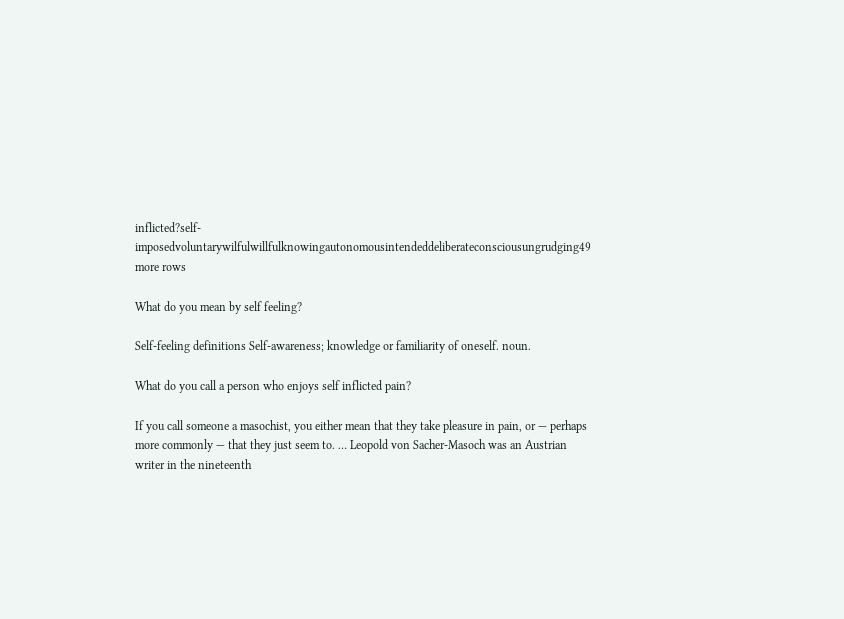inflicted?self-imposedvoluntarywilfulwillfulknowingautonomousintendeddeliberateconsciousungrudging49 more rows

What do you mean by self feeling?

Self-feeling definitions Self-awareness; knowledge or familiarity of oneself. noun.

What do you call a person who enjoys self inflicted pain?

If you call someone a masochist, you either mean that they take pleasure in pain, or — perhaps more commonly — that they just seem to. … Leopold von Sacher-Masoch was an Austrian writer in the nineteenth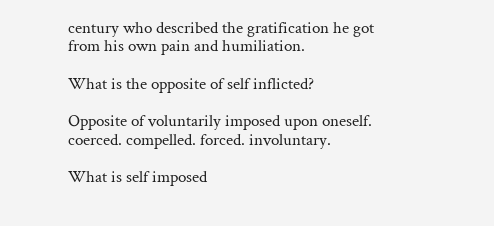century who described the gratification he got from his own pain and humiliation.

What is the opposite of self inflicted?

Opposite of voluntarily imposed upon oneself. coerced. compelled. forced. involuntary.

What is self imposed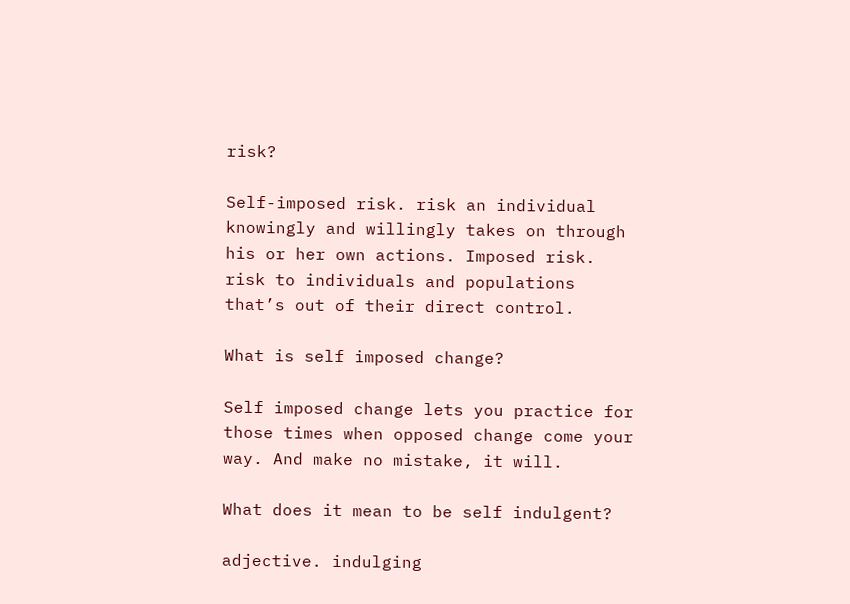risk?

Self-imposed risk. risk an individual knowingly and willingly takes on through his or her own actions. Imposed risk. risk to individuals and populations that’s out of their direct control.

What is self imposed change?

Self imposed change lets you practice for those times when opposed change come your way. And make no mistake, it will.

What does it mean to be self indulgent?

adjective. indulging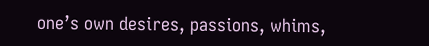one’s own desires, passions, whims,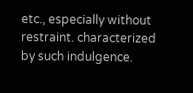etc., especially without restraint. characterized by such indulgence.